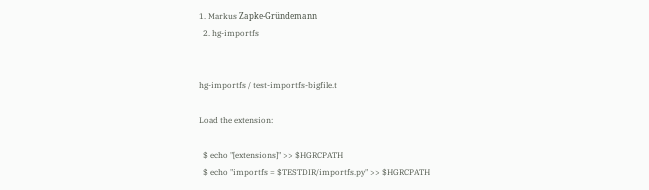1. Markus Zapke-Gründemann
  2. hg-importfs


hg-importfs / test-importfs-bigfile.t

Load the extension:

  $ echo "[extensions]" >> $HGRCPATH
  $ echo "importfs = $TESTDIR/importfs.py" >> $HGRCPATH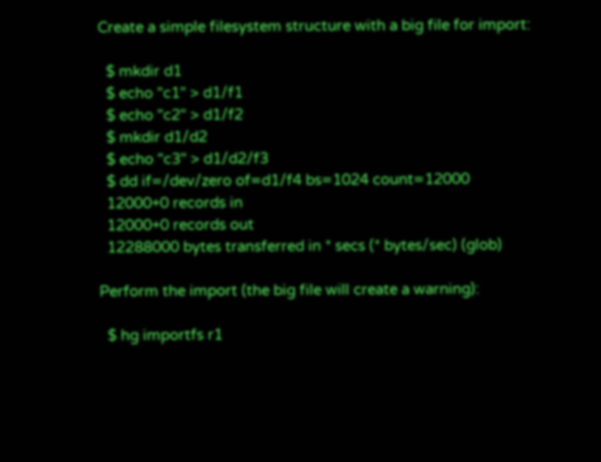Create a simple filesystem structure with a big file for import:

  $ mkdir d1
  $ echo "c1" > d1/f1
  $ echo "c2" > d1/f2
  $ mkdir d1/d2
  $ echo "c3" > d1/d2/f3
  $ dd if=/dev/zero of=d1/f4 bs=1024 count=12000
  12000+0 records in
  12000+0 records out
  12288000 bytes transferred in * secs (* bytes/sec) (glob)

Perform the import (the big file will create a warning):

  $ hg importfs r1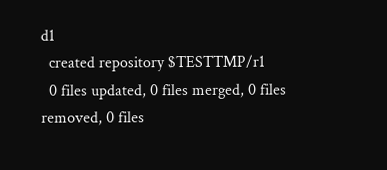d1
  created repository $TESTTMP/r1
  0 files updated, 0 files merged, 0 files removed, 0 files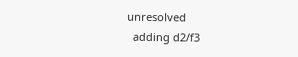unresolved
  adding d2/f3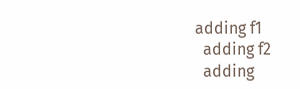adding f1
  adding f2
  adding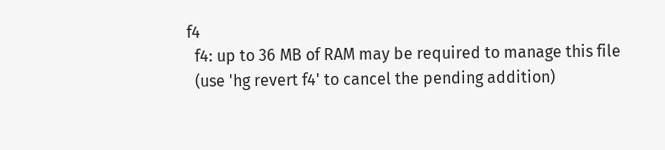f4
  f4: up to 36 MB of RAM may be required to manage this file
  (use 'hg revert f4' to cancel the pending addition)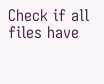Check if all files have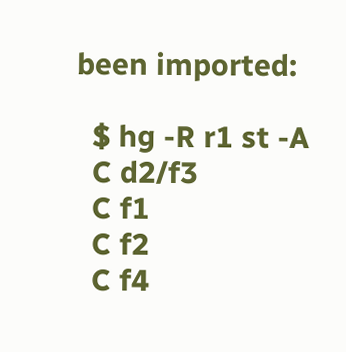been imported:

  $ hg -R r1 st -A
  C d2/f3
  C f1
  C f2
  C f4